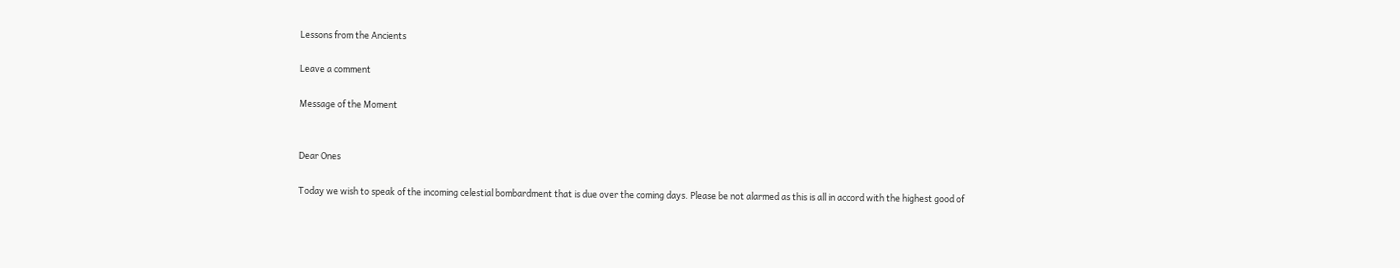Lessons from the Ancients

Leave a comment

Message of the Moment


Dear Ones

Today we wish to speak of the incoming celestial bombardment that is due over the coming days. Please be not alarmed as this is all in accord with the highest good of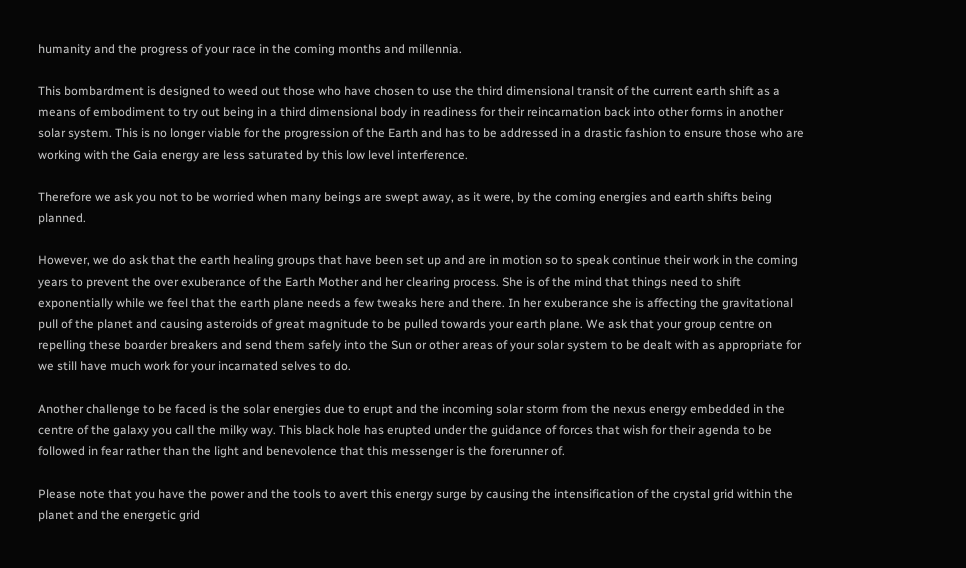humanity and the progress of your race in the coming months and millennia.

This bombardment is designed to weed out those who have chosen to use the third dimensional transit of the current earth shift as a means of embodiment to try out being in a third dimensional body in readiness for their reincarnation back into other forms in another solar system. This is no longer viable for the progression of the Earth and has to be addressed in a drastic fashion to ensure those who are working with the Gaia energy are less saturated by this low level interference.

Therefore we ask you not to be worried when many beings are swept away, as it were, by the coming energies and earth shifts being planned.

However, we do ask that the earth healing groups that have been set up and are in motion so to speak continue their work in the coming years to prevent the over exuberance of the Earth Mother and her clearing process. She is of the mind that things need to shift exponentially while we feel that the earth plane needs a few tweaks here and there. In her exuberance she is affecting the gravitational pull of the planet and causing asteroids of great magnitude to be pulled towards your earth plane. We ask that your group centre on repelling these boarder breakers and send them safely into the Sun or other areas of your solar system to be dealt with as appropriate for we still have much work for your incarnated selves to do.

Another challenge to be faced is the solar energies due to erupt and the incoming solar storm from the nexus energy embedded in the centre of the galaxy you call the milky way. This black hole has erupted under the guidance of forces that wish for their agenda to be followed in fear rather than the light and benevolence that this messenger is the forerunner of.

Please note that you have the power and the tools to avert this energy surge by causing the intensification of the crystal grid within the planet and the energetic grid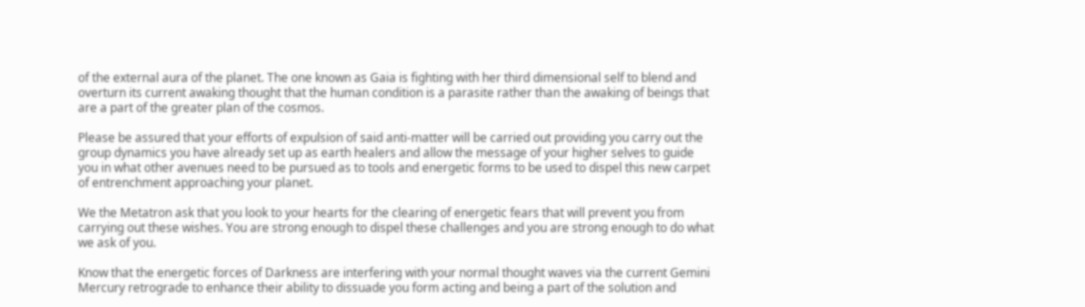of the external aura of the planet. The one known as Gaia is fighting with her third dimensional self to blend and overturn its current awaking thought that the human condition is a parasite rather than the awaking of beings that are a part of the greater plan of the cosmos.

Please be assured that your efforts of expulsion of said anti-matter will be carried out providing you carry out the group dynamics you have already set up as earth healers and allow the message of your higher selves to guide you in what other avenues need to be pursued as to tools and energetic forms to be used to dispel this new carpet of entrenchment approaching your planet.

We the Metatron ask that you look to your hearts for the clearing of energetic fears that will prevent you from carrying out these wishes. You are strong enough to dispel these challenges and you are strong enough to do what we ask of you.

Know that the energetic forces of Darkness are interfering with your normal thought waves via the current Gemini Mercury retrograde to enhance their ability to dissuade you form acting and being a part of the solution and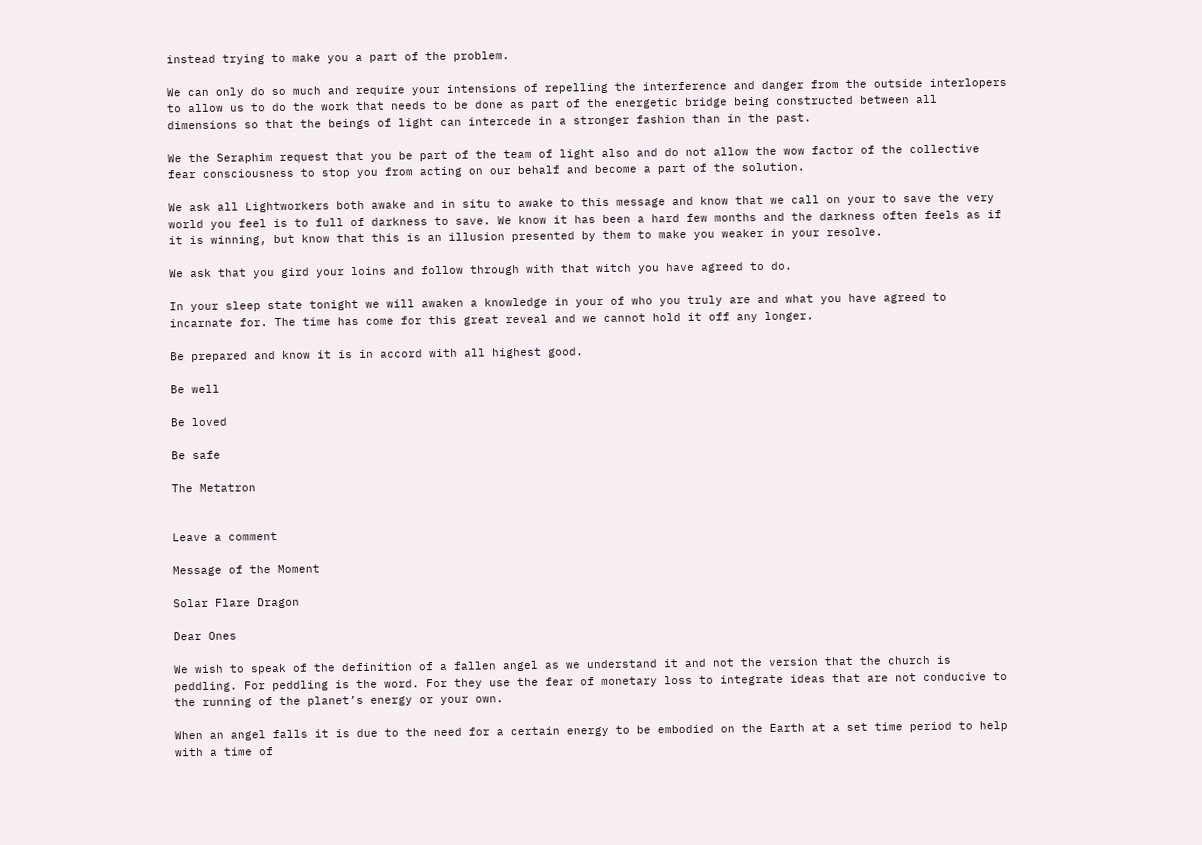instead trying to make you a part of the problem.

We can only do so much and require your intensions of repelling the interference and danger from the outside interlopers to allow us to do the work that needs to be done as part of the energetic bridge being constructed between all dimensions so that the beings of light can intercede in a stronger fashion than in the past.

We the Seraphim request that you be part of the team of light also and do not allow the wow factor of the collective fear consciousness to stop you from acting on our behalf and become a part of the solution.

We ask all Lightworkers both awake and in situ to awake to this message and know that we call on your to save the very world you feel is to full of darkness to save. We know it has been a hard few months and the darkness often feels as if it is winning, but know that this is an illusion presented by them to make you weaker in your resolve.

We ask that you gird your loins and follow through with that witch you have agreed to do.

In your sleep state tonight we will awaken a knowledge in your of who you truly are and what you have agreed to incarnate for. The time has come for this great reveal and we cannot hold it off any longer.

Be prepared and know it is in accord with all highest good.

Be well

Be loved

Be safe

The Metatron


Leave a comment

Message of the Moment

Solar Flare Dragon

Dear Ones

We wish to speak of the definition of a fallen angel as we understand it and not the version that the church is peddling. For peddling is the word. For they use the fear of monetary loss to integrate ideas that are not conducive to the running of the planet’s energy or your own.

When an angel falls it is due to the need for a certain energy to be embodied on the Earth at a set time period to help with a time of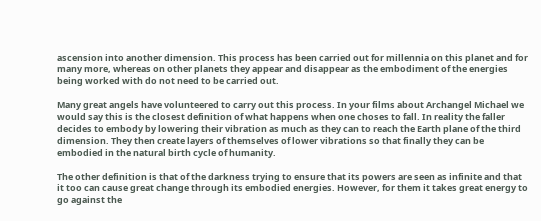ascension into another dimension. This process has been carried out for millennia on this planet and for many more, whereas on other planets they appear and disappear as the embodiment of the energies being worked with do not need to be carried out.

Many great angels have volunteered to carry out this process. In your films about Archangel Michael we would say this is the closest definition of what happens when one choses to fall. In reality the faller decides to embody by lowering their vibration as much as they can to reach the Earth plane of the third dimension. They then create layers of themselves of lower vibrations so that finally they can be embodied in the natural birth cycle of humanity.

The other definition is that of the darkness trying to ensure that its powers are seen as infinite and that it too can cause great change through its embodied energies. However, for them it takes great energy to go against the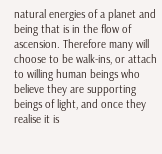natural energies of a planet and being that is in the flow of ascension. Therefore many will choose to be walk-ins, or attach to willing human beings who believe they are supporting beings of light, and once they realise it is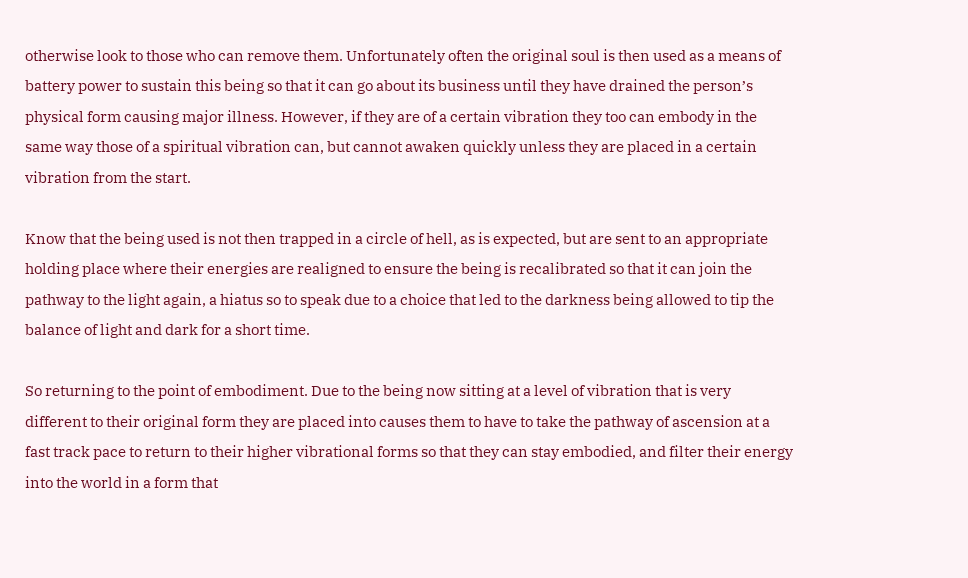otherwise look to those who can remove them. Unfortunately often the original soul is then used as a means of battery power to sustain this being so that it can go about its business until they have drained the person’s physical form causing major illness. However, if they are of a certain vibration they too can embody in the same way those of a spiritual vibration can, but cannot awaken quickly unless they are placed in a certain vibration from the start.

Know that the being used is not then trapped in a circle of hell, as is expected, but are sent to an appropriate holding place where their energies are realigned to ensure the being is recalibrated so that it can join the pathway to the light again, a hiatus so to speak due to a choice that led to the darkness being allowed to tip the balance of light and dark for a short time.

So returning to the point of embodiment. Due to the being now sitting at a level of vibration that is very different to their original form they are placed into causes them to have to take the pathway of ascension at a fast track pace to return to their higher vibrational forms so that they can stay embodied, and filter their energy into the world in a form that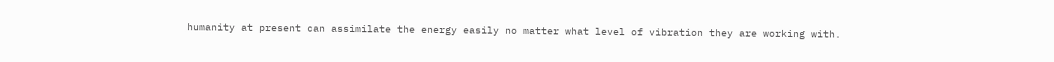humanity at present can assimilate the energy easily no matter what level of vibration they are working with.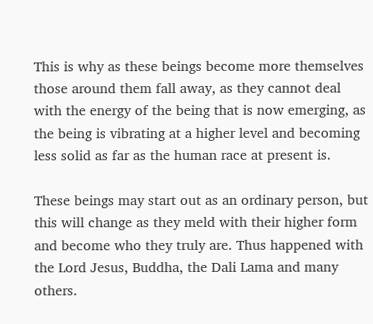This is why as these beings become more themselves those around them fall away, as they cannot deal with the energy of the being that is now emerging, as the being is vibrating at a higher level and becoming less solid as far as the human race at present is.

These beings may start out as an ordinary person, but this will change as they meld with their higher form and become who they truly are. Thus happened with the Lord Jesus, Buddha, the Dali Lama and many others.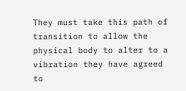They must take this path of transition to allow the physical body to alter to a vibration they have agreed to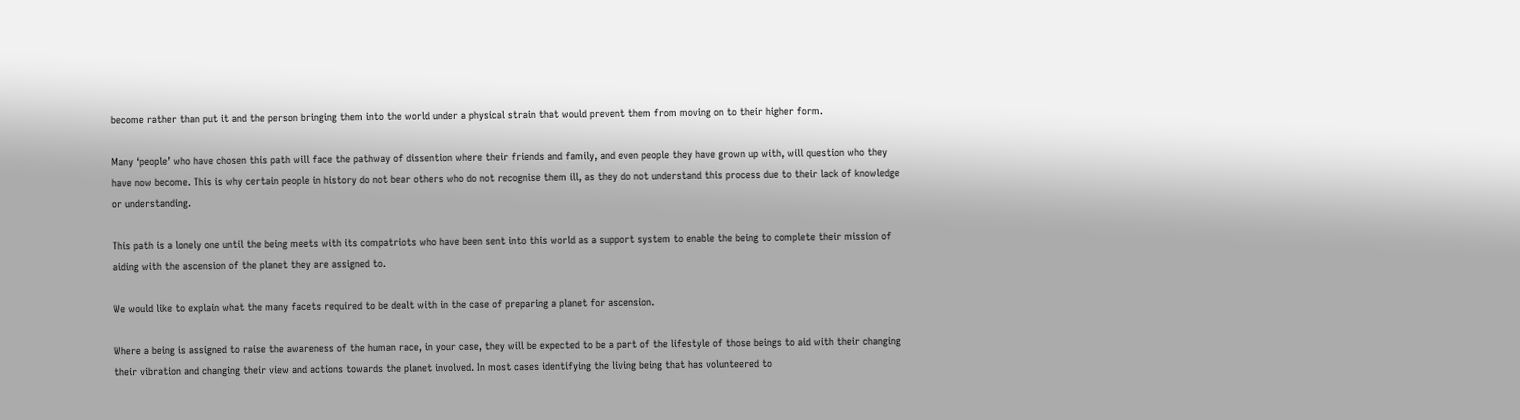become rather than put it and the person bringing them into the world under a physical strain that would prevent them from moving on to their higher form.

Many ‘people’ who have chosen this path will face the pathway of dissention where their friends and family, and even people they have grown up with, will question who they have now become. This is why certain people in history do not bear others who do not recognise them ill, as they do not understand this process due to their lack of knowledge or understanding.

This path is a lonely one until the being meets with its compatriots who have been sent into this world as a support system to enable the being to complete their mission of aiding with the ascension of the planet they are assigned to.

We would like to explain what the many facets required to be dealt with in the case of preparing a planet for ascension.

Where a being is assigned to raise the awareness of the human race, in your case, they will be expected to be a part of the lifestyle of those beings to aid with their changing their vibration and changing their view and actions towards the planet involved. In most cases identifying the living being that has volunteered to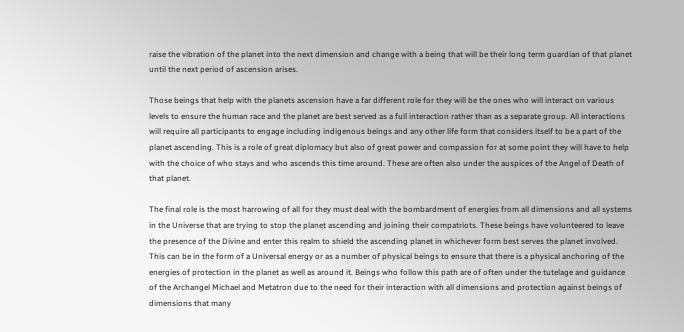raise the vibration of the planet into the next dimension and change with a being that will be their long term guardian of that planet until the next period of ascension arises.

Those beings that help with the planets ascension have a far different role for they will be the ones who will interact on various levels to ensure the human race and the planet are best served as a full interaction rather than as a separate group. All interactions will require all participants to engage including indigenous beings and any other life form that considers itself to be a part of the planet ascending. This is a role of great diplomacy but also of great power and compassion for at some point they will have to help with the choice of who stays and who ascends this time around. These are often also under the auspices of the Angel of Death of that planet.

The final role is the most harrowing of all for they must deal with the bombardment of energies from all dimensions and all systems in the Universe that are trying to stop the planet ascending and joining their compatriots. These beings have volunteered to leave the presence of the Divine and enter this realm to shield the ascending planet in whichever form best serves the planet involved. This can be in the form of a Universal energy or as a number of physical beings to ensure that there is a physical anchoring of the energies of protection in the planet as well as around it. Beings who follow this path are of often under the tutelage and guidance of the Archangel Michael and Metatron due to the need for their interaction with all dimensions and protection against beings of dimensions that many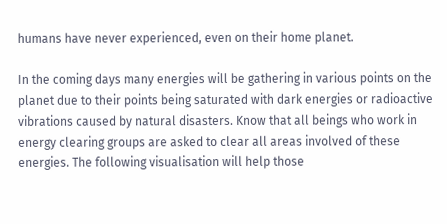humans have never experienced, even on their home planet.

In the coming days many energies will be gathering in various points on the planet due to their points being saturated with dark energies or radioactive vibrations caused by natural disasters. Know that all beings who work in energy clearing groups are asked to clear all areas involved of these energies. The following visualisation will help those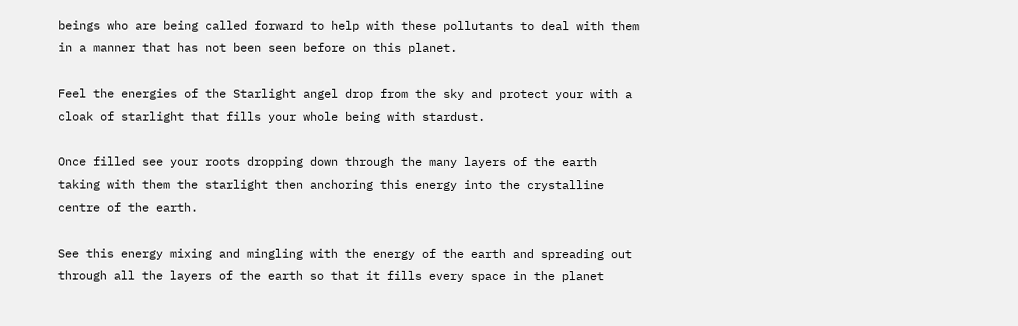beings who are being called forward to help with these pollutants to deal with them in a manner that has not been seen before on this planet.

Feel the energies of the Starlight angel drop from the sky and protect your with a cloak of starlight that fills your whole being with stardust.

Once filled see your roots dropping down through the many layers of the earth taking with them the starlight then anchoring this energy into the crystalline centre of the earth.

See this energy mixing and mingling with the energy of the earth and spreading out through all the layers of the earth so that it fills every space in the planet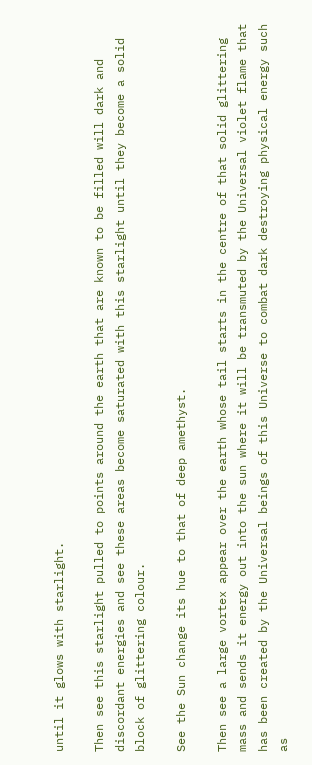until it glows with starlight.

Then see this starlight pulled to points around the earth that are known to be filled will dark and discordant energies and see these areas become saturated with this starlight until they become a solid block of glittering colour.

See the Sun change its hue to that of deep amethyst.

Then see a large vortex appear over the earth whose tail starts in the centre of that solid glittering mass and sends it energy out into the sun where it will be transmuted by the Universal violet flame that has been created by the Universal beings of this Universe to combat dark destroying physical energy such as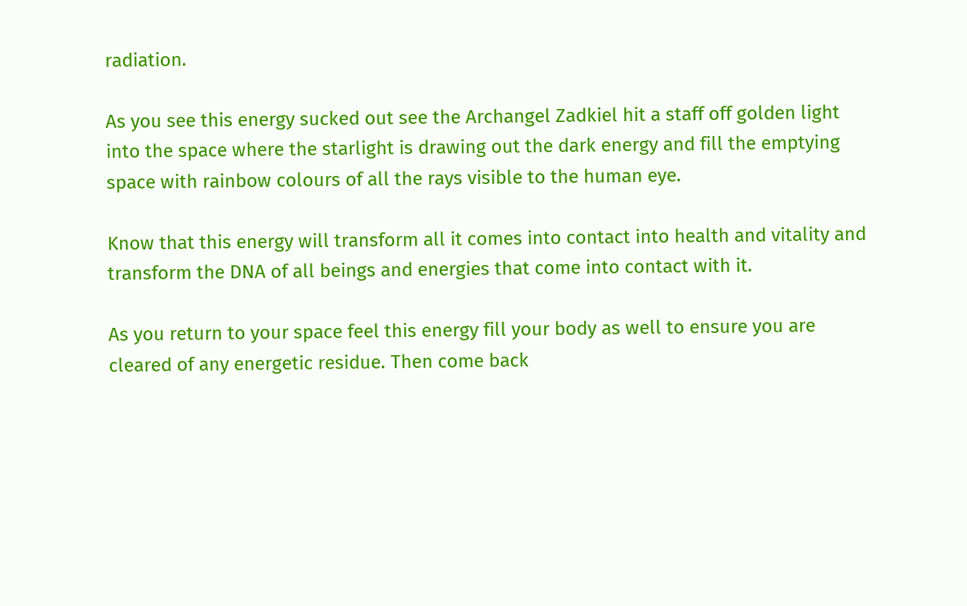radiation.

As you see this energy sucked out see the Archangel Zadkiel hit a staff off golden light into the space where the starlight is drawing out the dark energy and fill the emptying space with rainbow colours of all the rays visible to the human eye.

Know that this energy will transform all it comes into contact into health and vitality and transform the DNA of all beings and energies that come into contact with it.

As you return to your space feel this energy fill your body as well to ensure you are cleared of any energetic residue. Then come back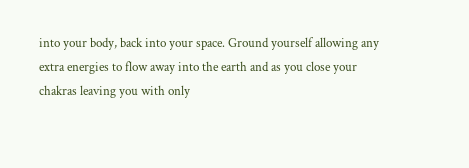into your body, back into your space. Ground yourself allowing any extra energies to flow away into the earth and as you close your chakras leaving you with only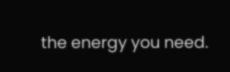the energy you need.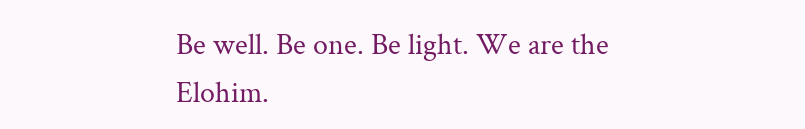Be well. Be one. Be light. We are the Elohim.